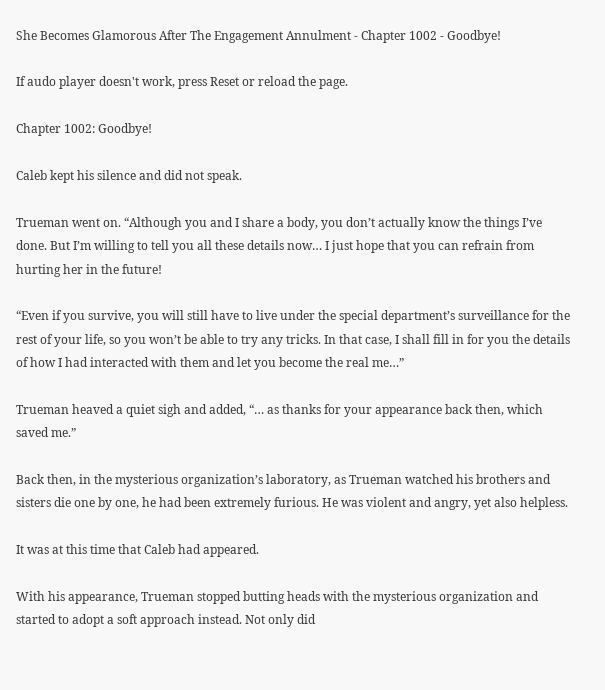She Becomes Glamorous After The Engagement Annulment - Chapter 1002 - Goodbye!

If audo player doesn't work, press Reset or reload the page.

Chapter 1002: Goodbye!

Caleb kept his silence and did not speak.

Trueman went on. “Although you and I share a body, you don’t actually know the things I’ve done. But I’m willing to tell you all these details now… I just hope that you can refrain from hurting her in the future!

“Even if you survive, you will still have to live under the special department’s surveillance for the rest of your life, so you won’t be able to try any tricks. In that case, I shall fill in for you the details of how I had interacted with them and let you become the real me…”

Trueman heaved a quiet sigh and added, “… as thanks for your appearance back then, which saved me.”

Back then, in the mysterious organization’s laboratory, as Trueman watched his brothers and sisters die one by one, he had been extremely furious. He was violent and angry, yet also helpless.

It was at this time that Caleb had appeared.

With his appearance, Trueman stopped butting heads with the mysterious organization and started to adopt a soft approach instead. Not only did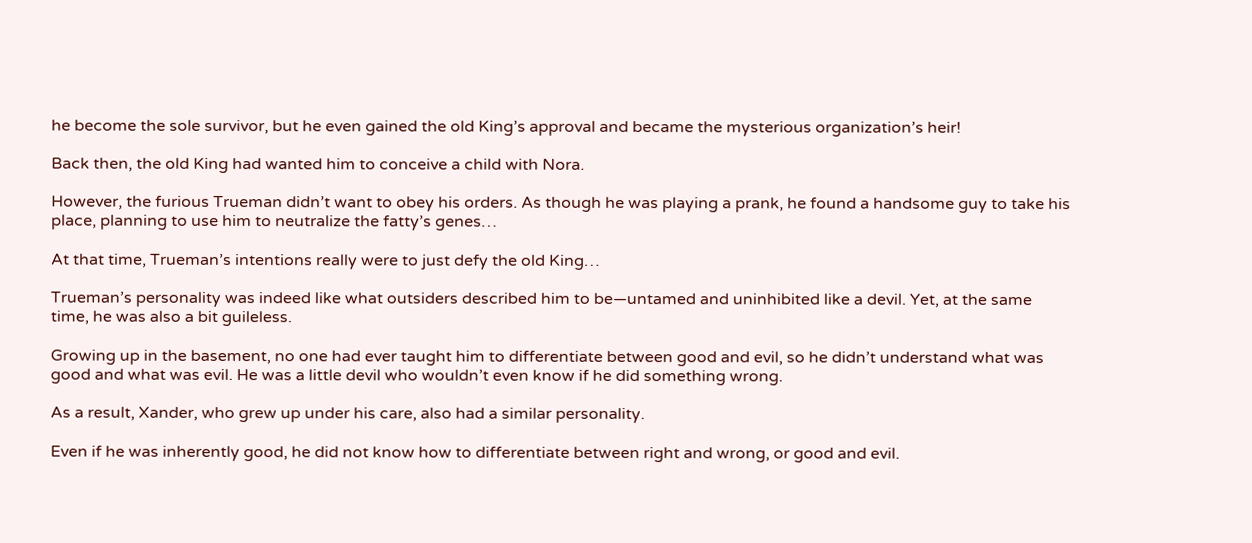he become the sole survivor, but he even gained the old King’s approval and became the mysterious organization’s heir!

Back then, the old King had wanted him to conceive a child with Nora.

However, the furious Trueman didn’t want to obey his orders. As though he was playing a prank, he found a handsome guy to take his place, planning to use him to neutralize the fatty’s genes…

At that time, Trueman’s intentions really were to just defy the old King…

Trueman’s personality was indeed like what outsiders described him to be—untamed and uninhibited like a devil. Yet, at the same time, he was also a bit guileless.

Growing up in the basement, no one had ever taught him to differentiate between good and evil, so he didn’t understand what was good and what was evil. He was a little devil who wouldn’t even know if he did something wrong.

As a result, Xander, who grew up under his care, also had a similar personality.

Even if he was inherently good, he did not know how to differentiate between right and wrong, or good and evil.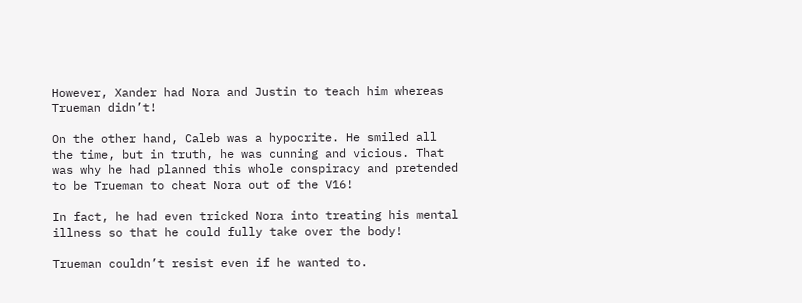However, Xander had Nora and Justin to teach him whereas Trueman didn’t!

On the other hand, Caleb was a hypocrite. He smiled all the time, but in truth, he was cunning and vicious. That was why he had planned this whole conspiracy and pretended to be Trueman to cheat Nora out of the V16!

In fact, he had even tricked Nora into treating his mental illness so that he could fully take over the body!

Trueman couldn’t resist even if he wanted to.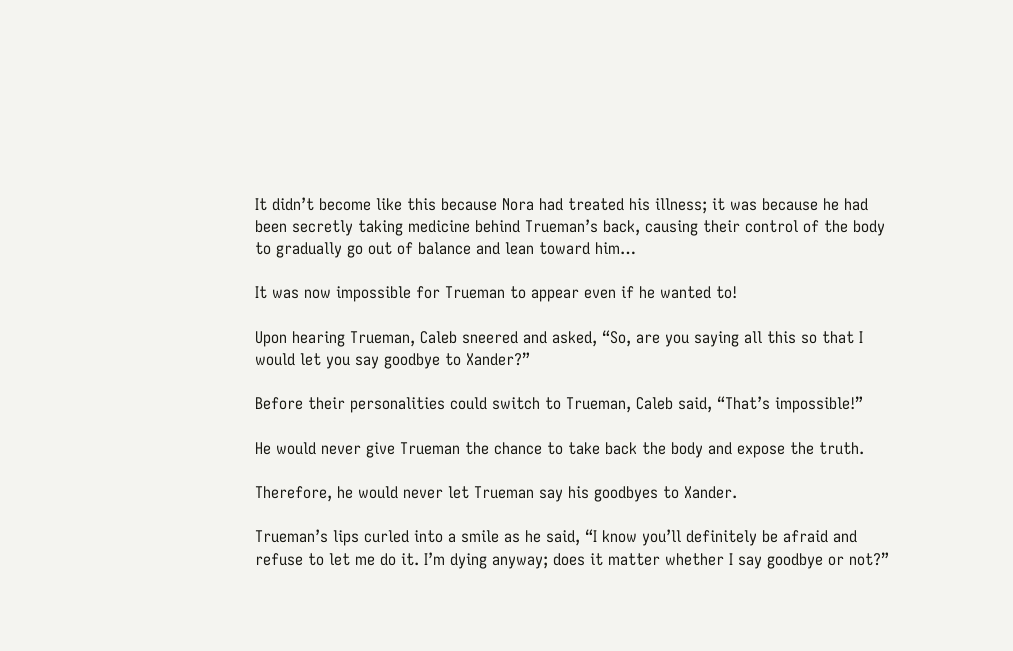It didn’t become like this because Nora had treated his illness; it was because he had been secretly taking medicine behind Trueman’s back, causing their control of the body to gradually go out of balance and lean toward him…

It was now impossible for Trueman to appear even if he wanted to!

Upon hearing Trueman, Caleb sneered and asked, “So, are you saying all this so that I would let you say goodbye to Xander?”

Before their personalities could switch to Trueman, Caleb said, “That’s impossible!”

He would never give Trueman the chance to take back the body and expose the truth.

Therefore, he would never let Trueman say his goodbyes to Xander.

Trueman’s lips curled into a smile as he said, “I know you’ll definitely be afraid and refuse to let me do it. I’m dying anyway; does it matter whether I say goodbye or not?”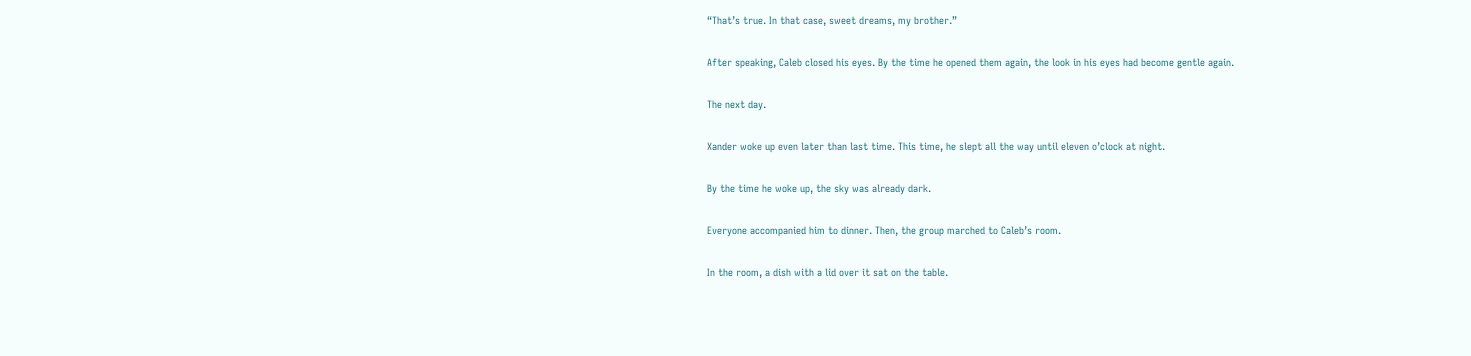“That’s true. In that case, sweet dreams, my brother.”

After speaking, Caleb closed his eyes. By the time he opened them again, the look in his eyes had become gentle again.

The next day.

Xander woke up even later than last time. This time, he slept all the way until eleven o’clock at night.

By the time he woke up, the sky was already dark.

Everyone accompanied him to dinner. Then, the group marched to Caleb’s room.

In the room, a dish with a lid over it sat on the table.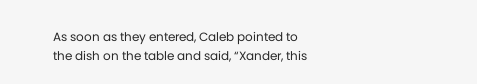As soon as they entered, Caleb pointed to the dish on the table and said, “Xander, this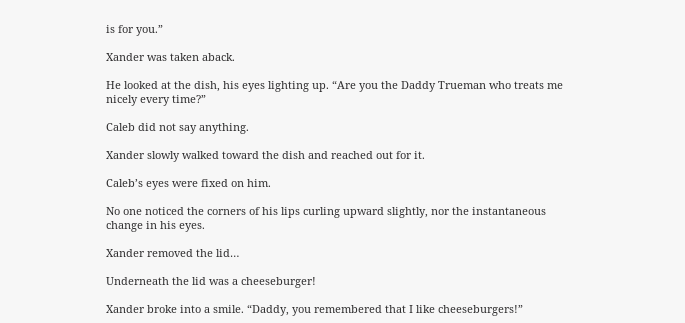is for you.”

Xander was taken aback.

He looked at the dish, his eyes lighting up. “Are you the Daddy Trueman who treats me nicely every time?”

Caleb did not say anything.

Xander slowly walked toward the dish and reached out for it.

Caleb’s eyes were fixed on him.

No one noticed the corners of his lips curling upward slightly, nor the instantaneous change in his eyes.

Xander removed the lid…

Underneath the lid was a cheeseburger!

Xander broke into a smile. “Daddy, you remembered that I like cheeseburgers!”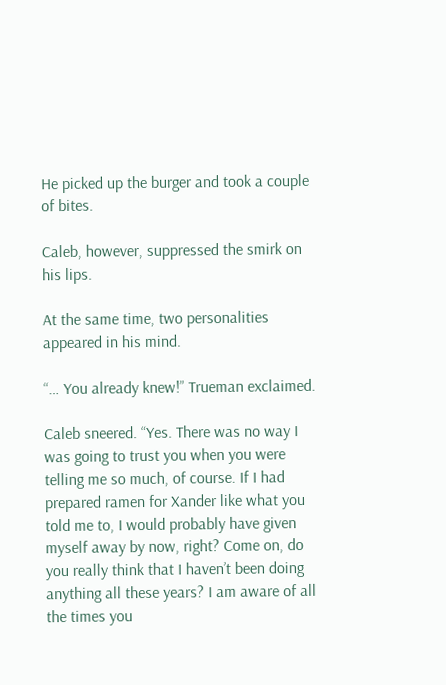He picked up the burger and took a couple of bites.

Caleb, however, suppressed the smirk on his lips.

At the same time, two personalities appeared in his mind.

“… You already knew!” Trueman exclaimed.

Caleb sneered. “Yes. There was no way I was going to trust you when you were telling me so much, of course. If I had prepared ramen for Xander like what you told me to, I would probably have given myself away by now, right? Come on, do you really think that I haven’t been doing anything all these years? I am aware of all the times you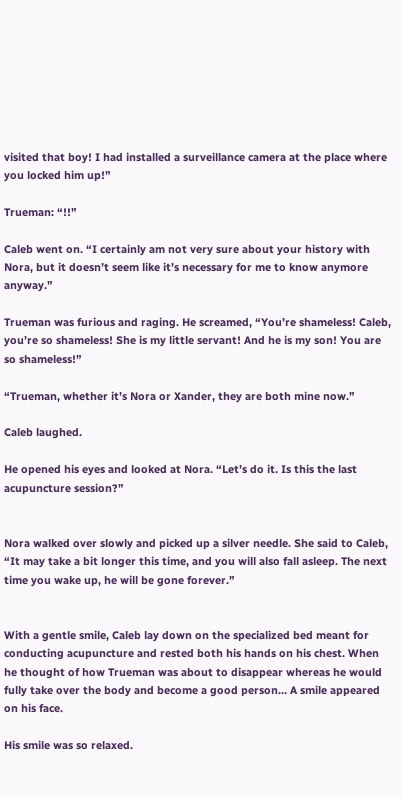visited that boy! I had installed a surveillance camera at the place where you locked him up!”

Trueman: “!!”

Caleb went on. “I certainly am not very sure about your history with Nora, but it doesn’t seem like it’s necessary for me to know anymore anyway.”

Trueman was furious and raging. He screamed, “You’re shameless! Caleb, you’re so shameless! She is my little servant! And he is my son! You are so shameless!”

“Trueman, whether it’s Nora or Xander, they are both mine now.”

Caleb laughed.

He opened his eyes and looked at Nora. “Let’s do it. Is this the last acupuncture session?”


Nora walked over slowly and picked up a silver needle. She said to Caleb, “It may take a bit longer this time, and you will also fall asleep. The next time you wake up, he will be gone forever.”


With a gentle smile, Caleb lay down on the specialized bed meant for conducting acupuncture and rested both his hands on his chest. When he thought of how Trueman was about to disappear whereas he would fully take over the body and become a good person… A smile appeared on his face.

His smile was so relaxed.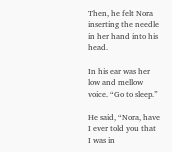Then, he felt Nora inserting the needle in her hand into his head.

In his ear was her low and mellow voice. “Go to sleep.”

He said, “Nora, have I ever told you that I was in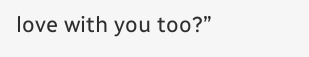love with you too?”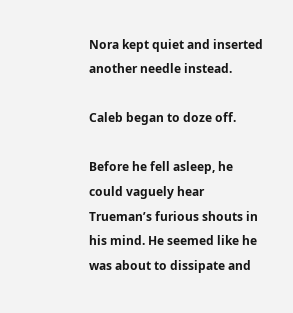Nora kept quiet and inserted another needle instead.

Caleb began to doze off.

Before he fell asleep, he could vaguely hear Trueman’s furious shouts in his mind. He seemed like he was about to dissipate and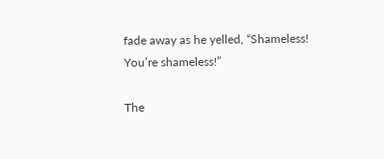fade away as he yelled, “Shameless! You’re shameless!”

The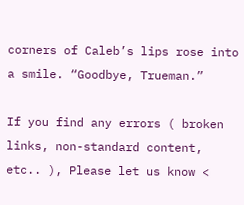corners of Caleb’s lips rose into a smile. “Goodbye, Trueman.”

If you find any errors ( broken links, non-standard content, etc.. ), Please let us know <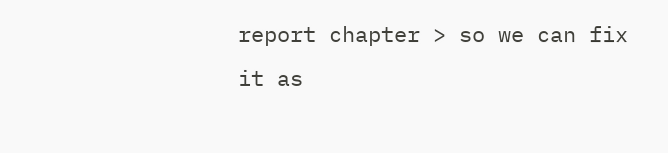report chapter > so we can fix it as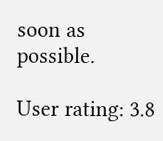soon as possible.

User rating: 3.8